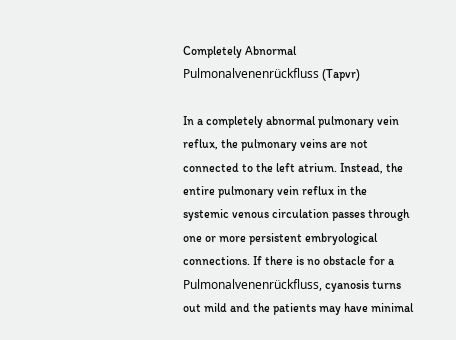Completely Abnormal Pulmonalvenenrückfluss (Tapvr)

In a completely abnormal pulmonary vein reflux, the pulmonary veins are not connected to the left atrium. Instead, the entire pulmonary vein reflux in the systemic venous circulation passes through one or more persistent embryological connections. If there is no obstacle for a Pulmonalvenenrückfluss, cyanosis turns out mild and the patients may have minimal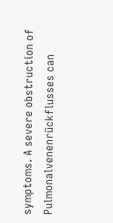symptoms. A severe obstruction of Pulmonalvenenrückflusses can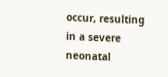occur, resulting in a severe neonatal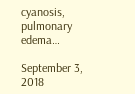cyanosis, pulmonary edema…

September 3, 2018